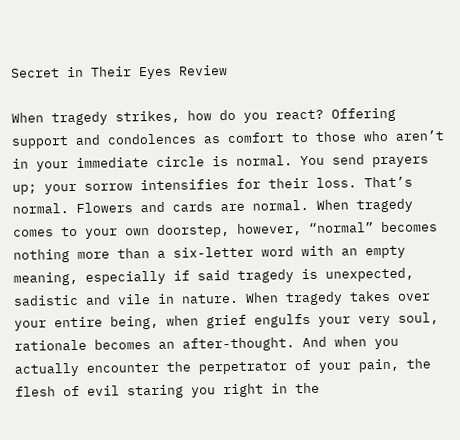Secret in Their Eyes Review

When tragedy strikes, how do you react? Offering support and condolences as comfort to those who aren’t in your immediate circle is normal. You send prayers up; your sorrow intensifies for their loss. That’s normal. Flowers and cards are normal. When tragedy comes to your own doorstep, however, “normal” becomes nothing more than a six-letter word with an empty meaning, especially if said tragedy is unexpected, sadistic and vile in nature. When tragedy takes over your entire being, when grief engulfs your very soul, rationale becomes an after-thought. And when you actually encounter the perpetrator of your pain, the flesh of evil staring you right in the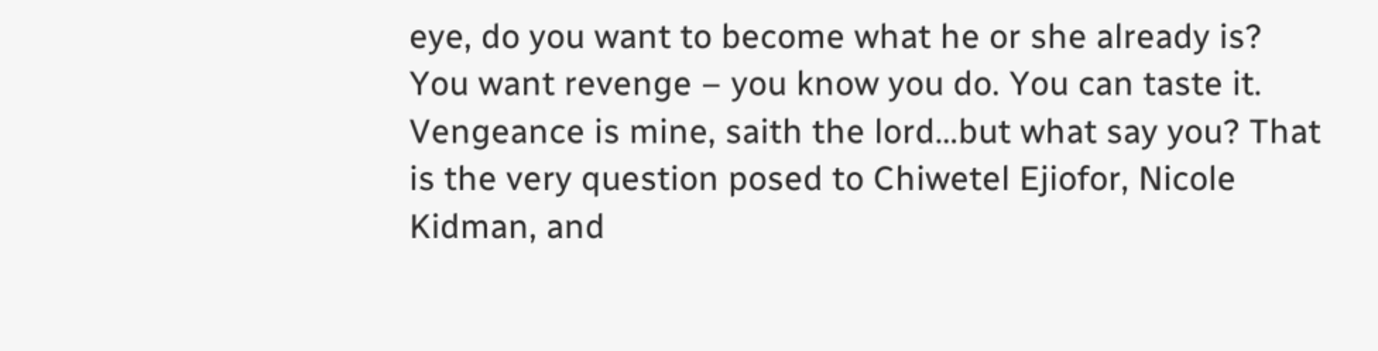eye, do you want to become what he or she already is? You want revenge – you know you do. You can taste it. Vengeance is mine, saith the lord…but what say you? That is the very question posed to Chiwetel Ejiofor, Nicole Kidman, and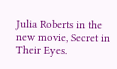Julia Roberts in the new movie, Secret in Their Eyes.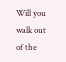Will you walk out of the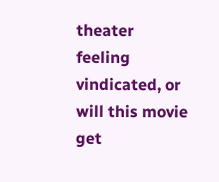theater feeling vindicated, or will this movie get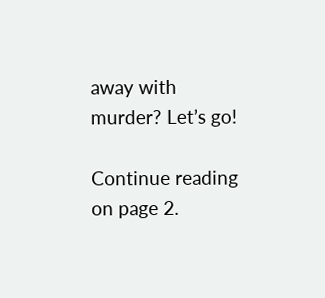away with murder? Let’s go!

Continue reading on page 2.